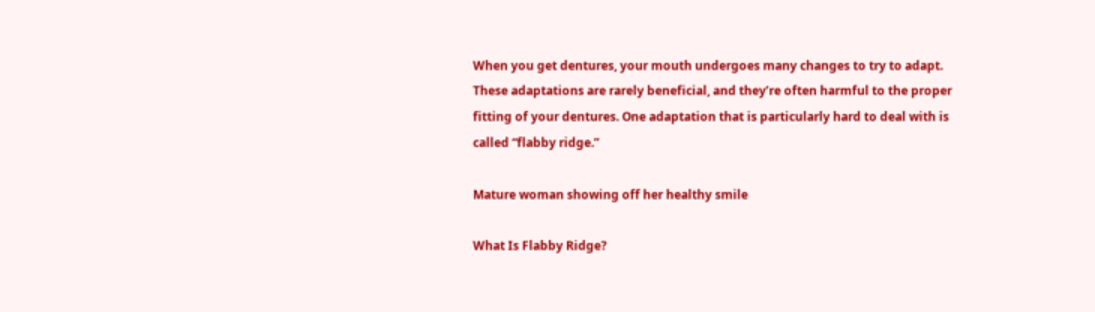When you get dentures, your mouth undergoes many changes to try to adapt. These adaptations are rarely beneficial, and they’re often harmful to the proper fitting of your dentures. One adaptation that is particularly hard to deal with is called “flabby ridge.”

Mature woman showing off her healthy smile

What Is Flabby Ridge?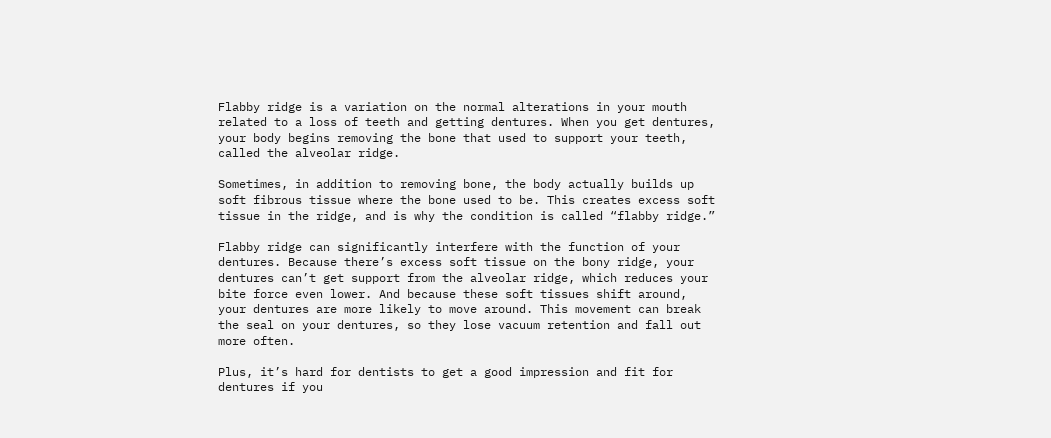Flabby ridge is a variation on the normal alterations in your mouth related to a loss of teeth and getting dentures. When you get dentures, your body begins removing the bone that used to support your teeth, called the alveolar ridge.

Sometimes, in addition to removing bone, the body actually builds up soft fibrous tissue where the bone used to be. This creates excess soft tissue in the ridge, and is why the condition is called “flabby ridge.”

Flabby ridge can significantly interfere with the function of your dentures. Because there’s excess soft tissue on the bony ridge, your dentures can’t get support from the alveolar ridge, which reduces your bite force even lower. And because these soft tissues shift around, your dentures are more likely to move around. This movement can break the seal on your dentures, so they lose vacuum retention and fall out more often.

Plus, it’s hard for dentists to get a good impression and fit for dentures if you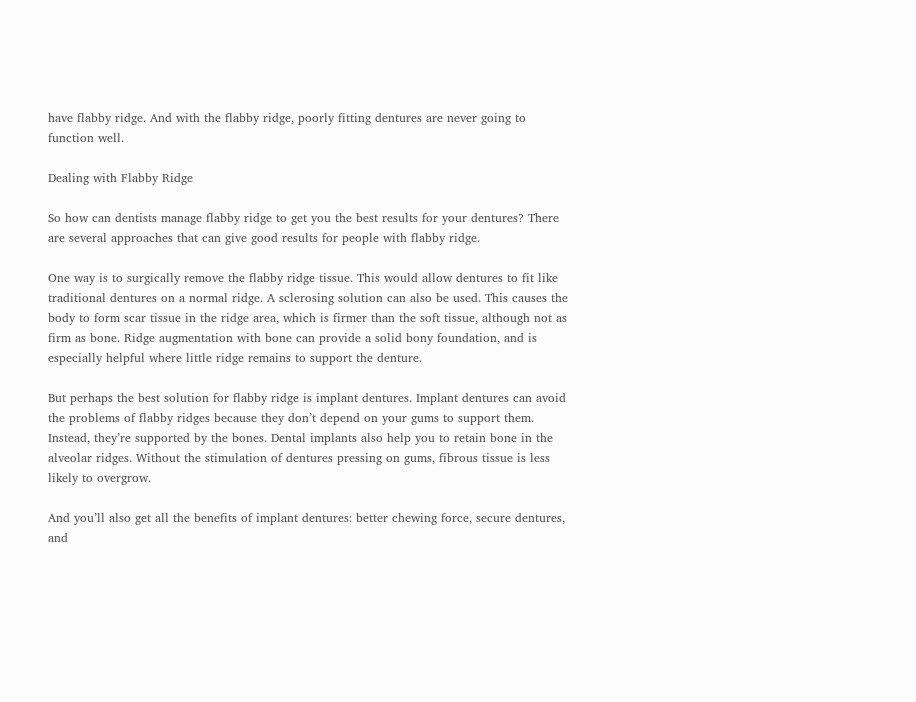have flabby ridge. And with the flabby ridge, poorly fitting dentures are never going to function well.

Dealing with Flabby Ridge

So how can dentists manage flabby ridge to get you the best results for your dentures? There are several approaches that can give good results for people with flabby ridge.

One way is to surgically remove the flabby ridge tissue. This would allow dentures to fit like traditional dentures on a normal ridge. A sclerosing solution can also be used. This causes the body to form scar tissue in the ridge area, which is firmer than the soft tissue, although not as firm as bone. Ridge augmentation with bone can provide a solid bony foundation, and is especially helpful where little ridge remains to support the denture.

But perhaps the best solution for flabby ridge is implant dentures. Implant dentures can avoid the problems of flabby ridges because they don’t depend on your gums to support them. Instead, they’re supported by the bones. Dental implants also help you to retain bone in the alveolar ridges. Without the stimulation of dentures pressing on gums, fibrous tissue is less likely to overgrow.

And you’ll also get all the benefits of implant dentures: better chewing force, secure dentures, and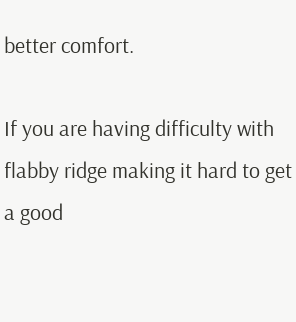better comfort.

If you are having difficulty with flabby ridge making it hard to get a good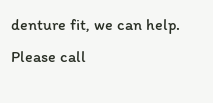denture fit, we can help. Please call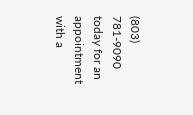(803) 781-9090 today for an appointment with a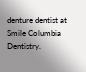denture dentist at Smile Columbia Dentistry.